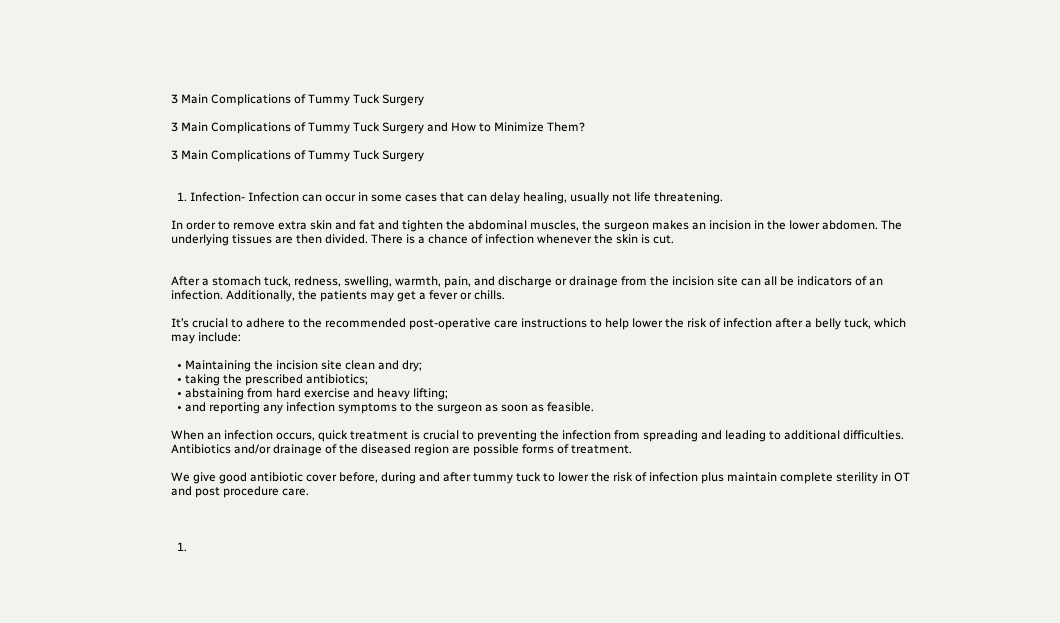3 Main Complications of Tummy Tuck Surgery

3 Main Complications of Tummy Tuck Surgery and How to Minimize Them?

3 Main Complications of Tummy Tuck Surgery


  1. Infection- Infection can occur in some cases that can delay healing, usually not life threatening.

In order to remove extra skin and fat and tighten the abdominal muscles, the surgeon makes an incision in the lower abdomen. The underlying tissues are then divided. There is a chance of infection whenever the skin is cut.


After a stomach tuck, redness, swelling, warmth, pain, and discharge or drainage from the incision site can all be indicators of an infection. Additionally, the patients may get a fever or chills.

It’s crucial to adhere to the recommended post-operative care instructions to help lower the risk of infection after a belly tuck, which may include:

  • Maintaining the incision site clean and dry;
  • taking the prescribed antibiotics;
  • abstaining from hard exercise and heavy lifting;
  • and reporting any infection symptoms to the surgeon as soon as feasible.

When an infection occurs, quick treatment is crucial to preventing the infection from spreading and leading to additional difficulties. Antibiotics and/or drainage of the diseased region are possible forms of treatment.

We give good antibiotic cover before, during and after tummy tuck to lower the risk of infection plus maintain complete sterility in OT and post procedure care.



  1.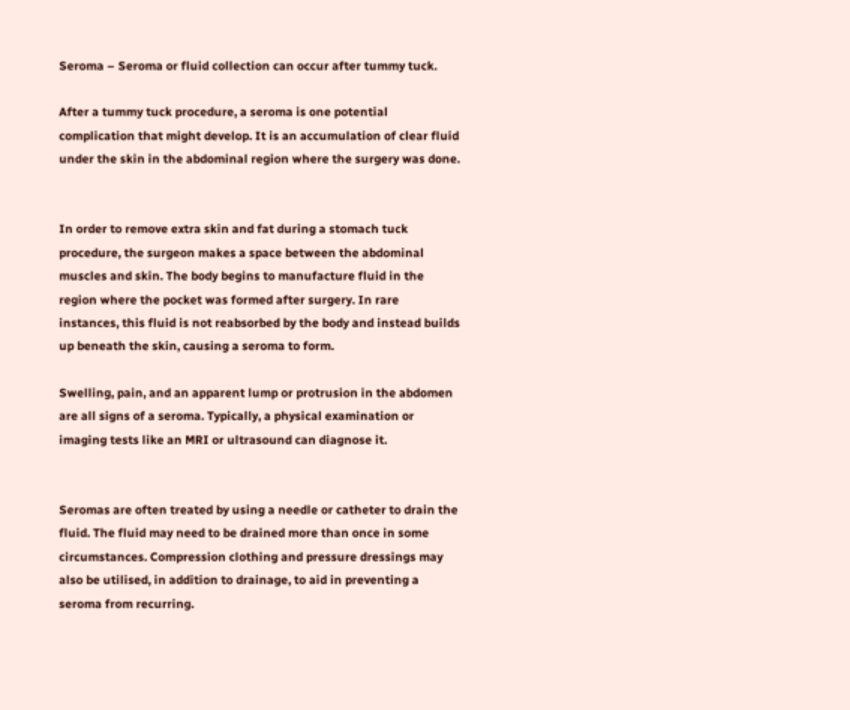Seroma – Seroma or fluid collection can occur after tummy tuck.

After a tummy tuck procedure, a seroma is one potential complication that might develop. It is an accumulation of clear fluid under the skin in the abdominal region where the surgery was done.


In order to remove extra skin and fat during a stomach tuck procedure, the surgeon makes a space between the abdominal muscles and skin. The body begins to manufacture fluid in the region where the pocket was formed after surgery. In rare instances, this fluid is not reabsorbed by the body and instead builds up beneath the skin, causing a seroma to form.

Swelling, pain, and an apparent lump or protrusion in the abdomen are all signs of a seroma. Typically, a physical examination or imaging tests like an MRI or ultrasound can diagnose it.


Seromas are often treated by using a needle or catheter to drain the fluid. The fluid may need to be drained more than once in some circumstances. Compression clothing and pressure dressings may also be utilised, in addition to drainage, to aid in preventing a seroma from recurring.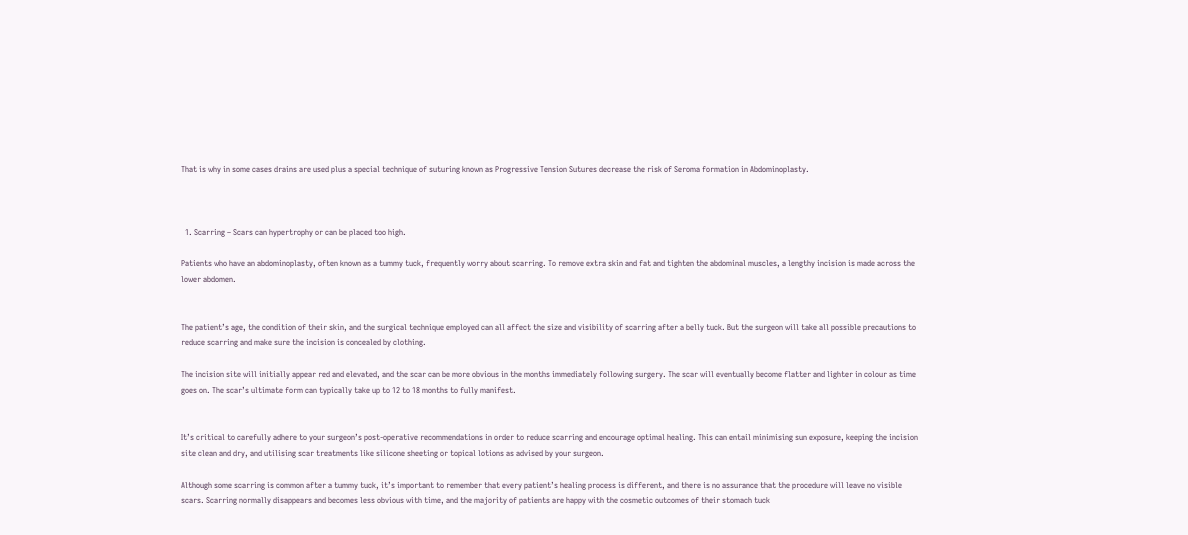That is why in some cases drains are used plus a special technique of suturing known as Progressive Tension Sutures decrease the risk of Seroma formation in Abdominoplasty.



  1. Scarring – Scars can hypertrophy or can be placed too high.

Patients who have an abdominoplasty, often known as a tummy tuck, frequently worry about scarring. To remove extra skin and fat and tighten the abdominal muscles, a lengthy incision is made across the lower abdomen.


The patient’s age, the condition of their skin, and the surgical technique employed can all affect the size and visibility of scarring after a belly tuck. But the surgeon will take all possible precautions to reduce scarring and make sure the incision is concealed by clothing.

The incision site will initially appear red and elevated, and the scar can be more obvious in the months immediately following surgery. The scar will eventually become flatter and lighter in colour as time goes on. The scar’s ultimate form can typically take up to 12 to 18 months to fully manifest.


It’s critical to carefully adhere to your surgeon’s post-operative recommendations in order to reduce scarring and encourage optimal healing. This can entail minimising sun exposure, keeping the incision site clean and dry, and utilising scar treatments like silicone sheeting or topical lotions as advised by your surgeon.

Although some scarring is common after a tummy tuck, it’s important to remember that every patient’s healing process is different, and there is no assurance that the procedure will leave no visible scars. Scarring normally disappears and becomes less obvious with time, and the majority of patients are happy with the cosmetic outcomes of their stomach tuck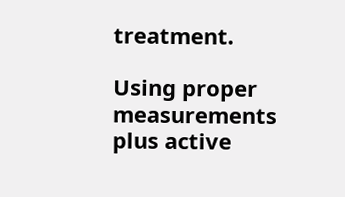treatment.

Using proper measurements plus active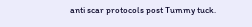anti scar protocols post Tummy tuck.